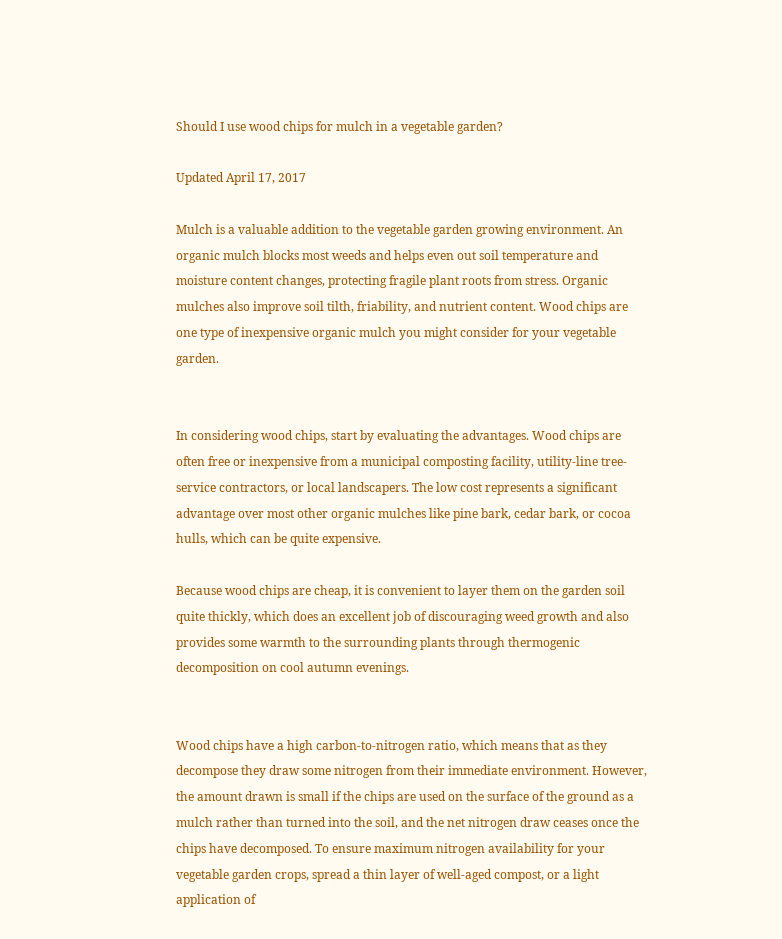Should I use wood chips for mulch in a vegetable garden?

Updated April 17, 2017

Mulch is a valuable addition to the vegetable garden growing environment. An organic mulch blocks most weeds and helps even out soil temperature and moisture content changes, protecting fragile plant roots from stress. Organic mulches also improve soil tilth, friability, and nutrient content. Wood chips are one type of inexpensive organic mulch you might consider for your vegetable garden.


In considering wood chips, start by evaluating the advantages. Wood chips are often free or inexpensive from a municipal composting facility, utility-line tree-service contractors, or local landscapers. The low cost represents a significant advantage over most other organic mulches like pine bark, cedar bark, or cocoa hulls, which can be quite expensive.

Because wood chips are cheap, it is convenient to layer them on the garden soil quite thickly, which does an excellent job of discouraging weed growth and also provides some warmth to the surrounding plants through thermogenic decomposition on cool autumn evenings.


Wood chips have a high carbon-to-nitrogen ratio, which means that as they decompose they draw some nitrogen from their immediate environment. However, the amount drawn is small if the chips are used on the surface of the ground as a mulch rather than turned into the soil, and the net nitrogen draw ceases once the chips have decomposed. To ensure maximum nitrogen availability for your vegetable garden crops, spread a thin layer of well-aged compost, or a light application of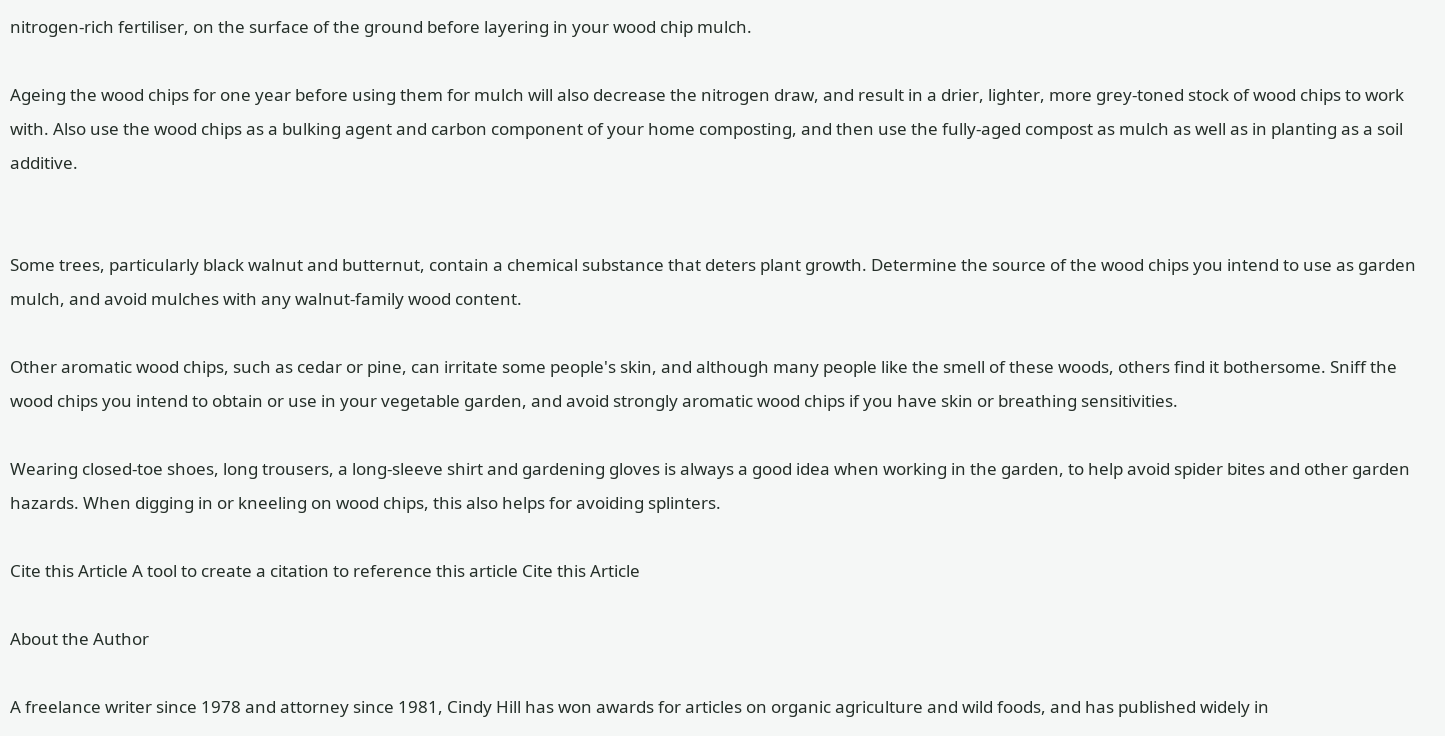nitrogen-rich fertiliser, on the surface of the ground before layering in your wood chip mulch.

Ageing the wood chips for one year before using them for mulch will also decrease the nitrogen draw, and result in a drier, lighter, more grey-toned stock of wood chips to work with. Also use the wood chips as a bulking agent and carbon component of your home composting, and then use the fully-aged compost as mulch as well as in planting as a soil additive.


Some trees, particularly black walnut and butternut, contain a chemical substance that deters plant growth. Determine the source of the wood chips you intend to use as garden mulch, and avoid mulches with any walnut-family wood content.

Other aromatic wood chips, such as cedar or pine, can irritate some people's skin, and although many people like the smell of these woods, others find it bothersome. Sniff the wood chips you intend to obtain or use in your vegetable garden, and avoid strongly aromatic wood chips if you have skin or breathing sensitivities.

Wearing closed-toe shoes, long trousers, a long-sleeve shirt and gardening gloves is always a good idea when working in the garden, to help avoid spider bites and other garden hazards. When digging in or kneeling on wood chips, this also helps for avoiding splinters.

Cite this Article A tool to create a citation to reference this article Cite this Article

About the Author

A freelance writer since 1978 and attorney since 1981, Cindy Hill has won awards for articles on organic agriculture and wild foods, and has published widely in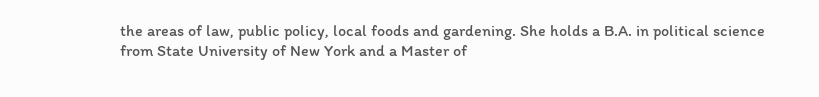the areas of law, public policy, local foods and gardening. She holds a B.A. in political science from State University of New York and a Master of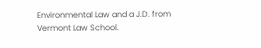Environmental Law and a J.D. from Vermont Law School.